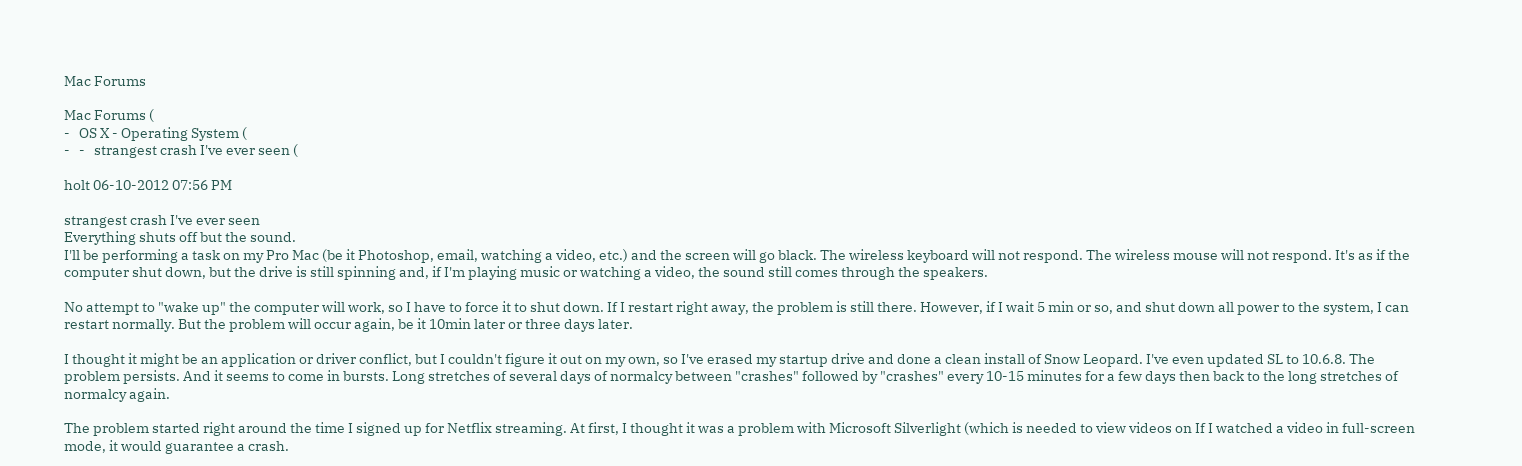Mac Forums

Mac Forums (
-   OS X - Operating System (
-   -   strangest crash I've ever seen (

holt 06-10-2012 07:56 PM

strangest crash I've ever seen
Everything shuts off but the sound.
I'll be performing a task on my Pro Mac (be it Photoshop, email, watching a video, etc.) and the screen will go black. The wireless keyboard will not respond. The wireless mouse will not respond. It's as if the computer shut down, but the drive is still spinning and, if I'm playing music or watching a video, the sound still comes through the speakers.

No attempt to "wake up" the computer will work, so I have to force it to shut down. If I restart right away, the problem is still there. However, if I wait 5 min or so, and shut down all power to the system, I can restart normally. But the problem will occur again, be it 10min later or three days later.

I thought it might be an application or driver conflict, but I couldn't figure it out on my own, so I've erased my startup drive and done a clean install of Snow Leopard. I've even updated SL to 10.6.8. The problem persists. And it seems to come in bursts. Long stretches of several days of normalcy between "crashes" followed by "crashes" every 10-15 minutes for a few days then back to the long stretches of normalcy again.

The problem started right around the time I signed up for Netflix streaming. At first, I thought it was a problem with Microsoft Silverlight (which is needed to view videos on If I watched a video in full-screen mode, it would guarantee a crash.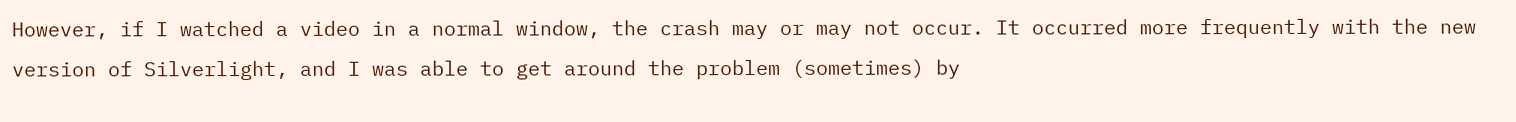However, if I watched a video in a normal window, the crash may or may not occur. It occurred more frequently with the new version of Silverlight, and I was able to get around the problem (sometimes) by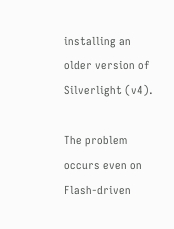installing an older version of Silverlight (v4).

The problem occurs even on Flash-driven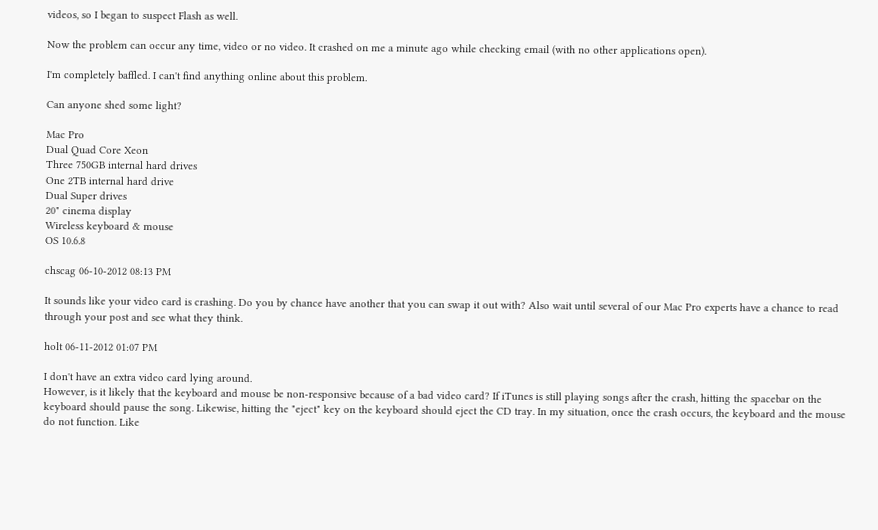videos, so I began to suspect Flash as well.

Now the problem can occur any time, video or no video. It crashed on me a minute ago while checking email (with no other applications open).

I'm completely baffled. I can't find anything online about this problem.

Can anyone shed some light?

Mac Pro
Dual Quad Core Xeon
Three 750GB internal hard drives
One 2TB internal hard drive
Dual Super drives
20" cinema display
Wireless keyboard & mouse
OS 10.6.8

chscag 06-10-2012 08:13 PM

It sounds like your video card is crashing. Do you by chance have another that you can swap it out with? Also wait until several of our Mac Pro experts have a chance to read through your post and see what they think.

holt 06-11-2012 01:07 PM

I don't have an extra video card lying around.
However, is it likely that the keyboard and mouse be non-responsive because of a bad video card? If iTunes is still playing songs after the crash, hitting the spacebar on the keyboard should pause the song. Likewise, hitting the "eject" key on the keyboard should eject the CD tray. In my situation, once the crash occurs, the keyboard and the mouse do not function. Like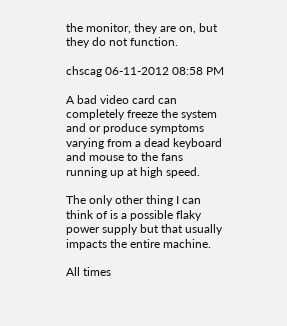the monitor, they are on, but they do not function.

chscag 06-11-2012 08:58 PM

A bad video card can completely freeze the system and or produce symptoms varying from a dead keyboard and mouse to the fans running up at high speed.

The only other thing I can think of is a possible flaky power supply but that usually impacts the entire machine.

All times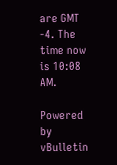are GMT -4. The time now is 10:08 AM.

Powered by vBulletin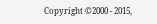Copyright ©2000 - 2015,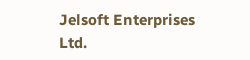Jelsoft Enterprises Ltd.